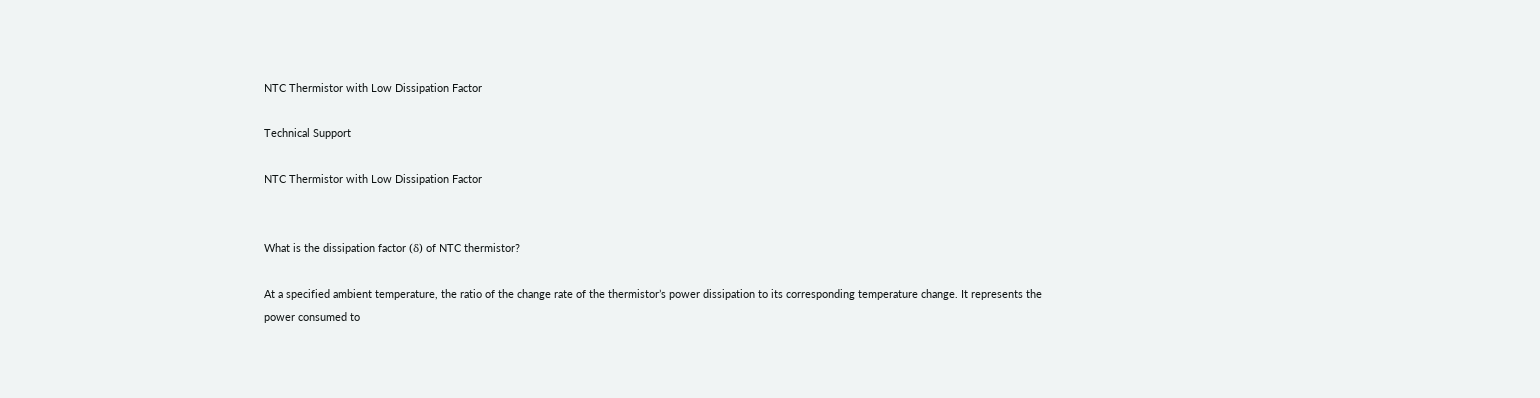NTC Thermistor with Low Dissipation Factor

Technical Support

NTC Thermistor with Low Dissipation Factor


What is the dissipation factor (δ) of NTC thermistor?

At a specified ambient temperature, the ratio of the change rate of the thermistor’s power dissipation to its corresponding temperature change. It represents the power consumed to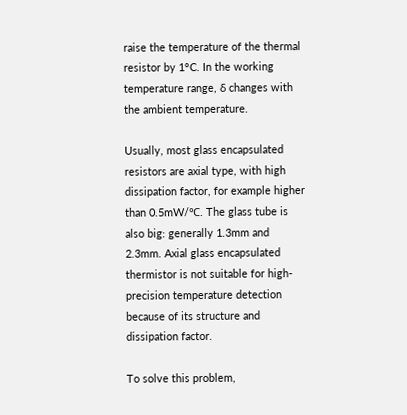raise the temperature of the thermal resistor by 1°C. In the working temperature range, δ changes with the ambient temperature.

Usually, most glass encapsulated resistors are axial type, with high dissipation factor, for example higher than 0.5mW/℃. The glass tube is also big: generally 1.3mm and 2.3mm. Axial glass encapsulated thermistor is not suitable for high-precision temperature detection because of its structure and dissipation factor.

To solve this problem,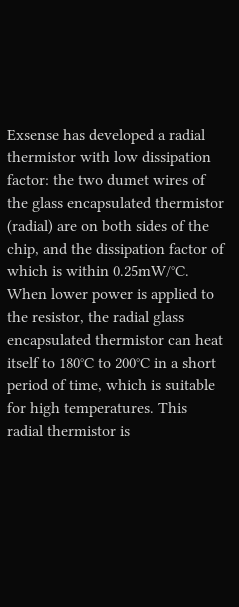Exsense has developed a radial thermistor with low dissipation factor: the two dumet wires of the glass encapsulated thermistor (radial) are on both sides of the chip, and the dissipation factor of which is within 0.25mW/°C. When lower power is applied to the resistor, the radial glass encapsulated thermistor can heat itself to 180°C to 200°C in a short period of time, which is suitable for high temperatures. This radial thermistor is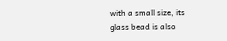with a small size, its glass bead is also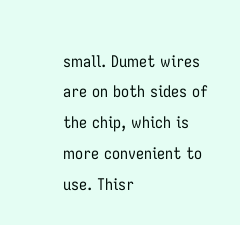small. Dumet wires are on both sides of the chip, which is more convenient to use. Thisr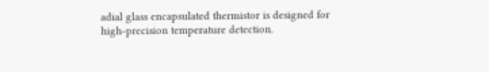adial glass encapsulated thermistor is designed for high-precision temperature detection.